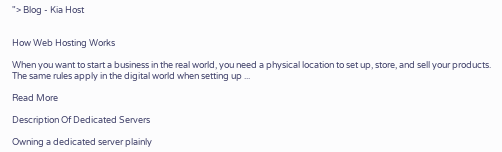"> Blog - Kia Host


How Web Hosting Works

When you want to start a business in the real world, you need a physical location to set up, store, and sell your products. The same rules apply in the digital world when setting up ...

Read More

Description Of Dedicated Servers

Owning a dedicated server plainly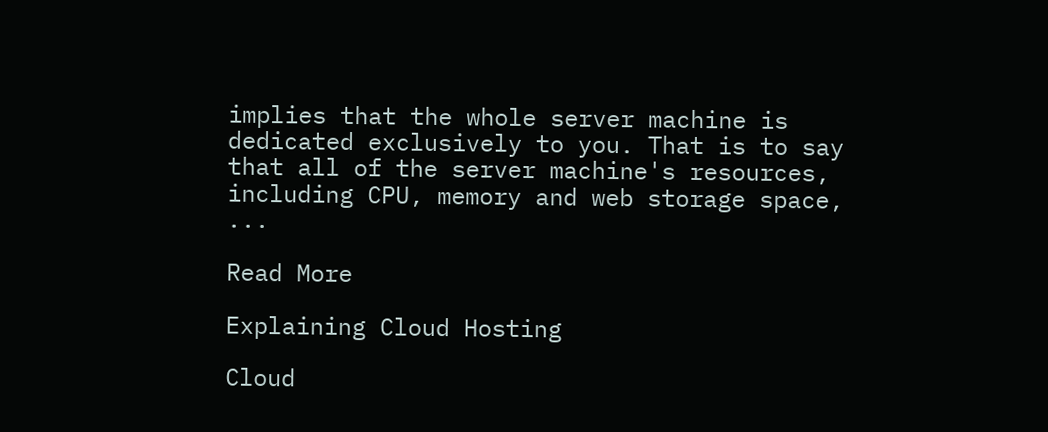implies that the whole server machine is dedicated exclusively to you. That is to say that all of the server machine's resources, including CPU, memory and web storage space, ...

Read More

Explaining Cloud Hosting

Cloud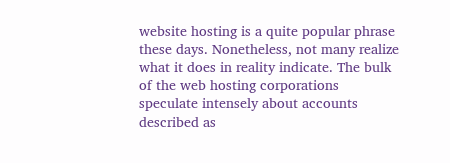website hosting is a quite popular phrase these days. Nonetheless, not many realize what it does in reality indicate. The bulk of the web hosting corporations speculate intensely about accounts described as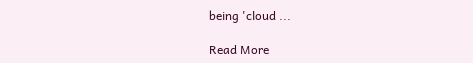being 'cloud ...

Read More